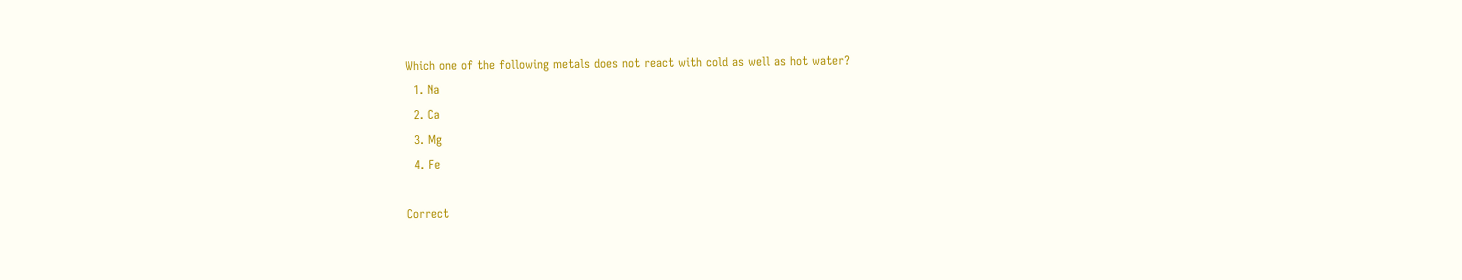Which one of the following metals does not react with cold as well as hot water?
  1. Na
  2. Ca
  3. Mg
  4. Fe

Correct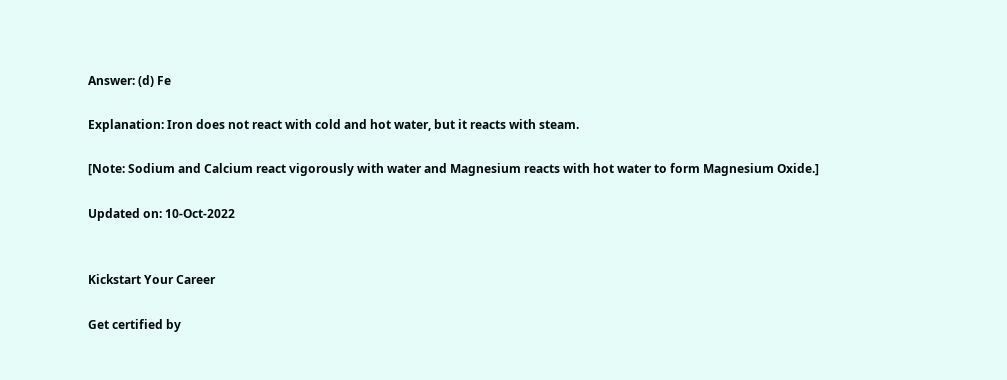Answer: (d) Fe

Explanation: Iron does not react with cold and hot water, but it reacts with steam.

[Note: Sodium and Calcium react vigorously with water and Magnesium reacts with hot water to form Magnesium Oxide.]

Updated on: 10-Oct-2022


Kickstart Your Career

Get certified by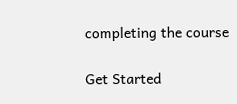completing the course

Get Started